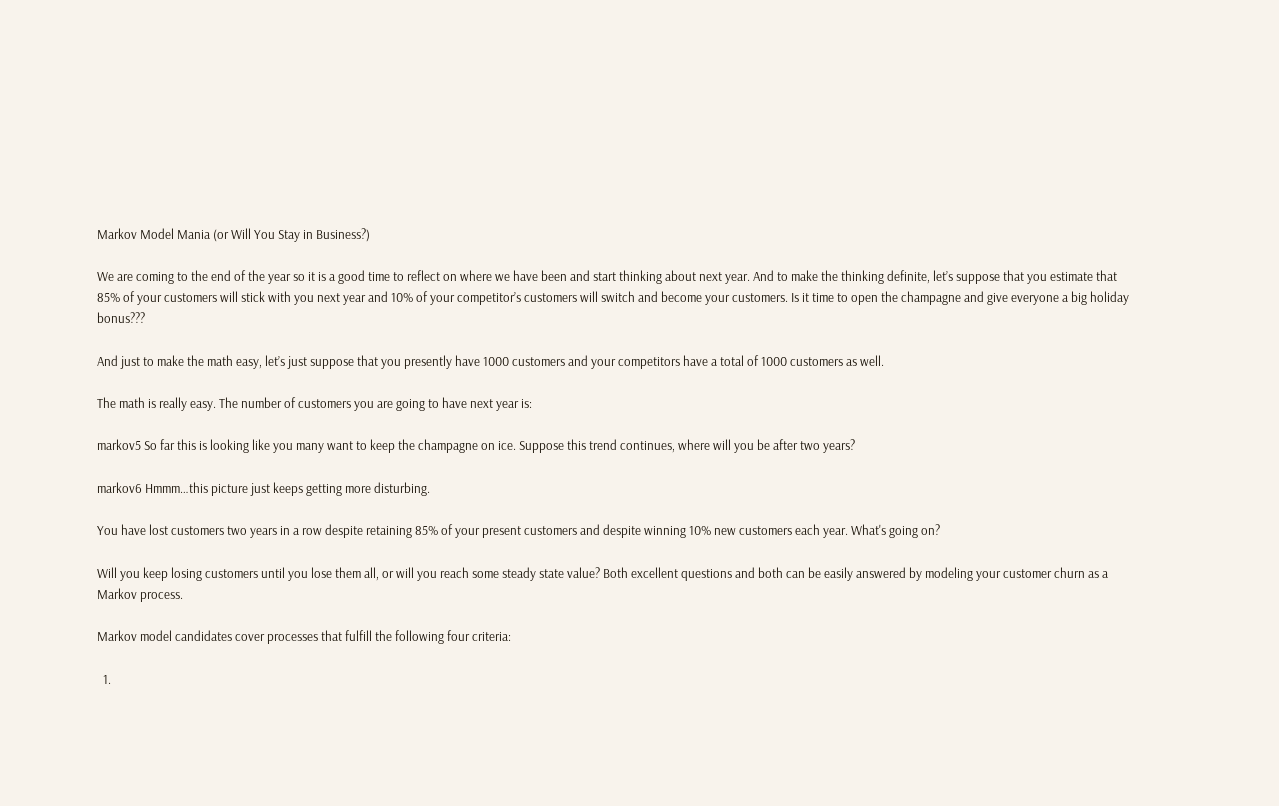Markov Model Mania (or Will You Stay in Business?)

We are coming to the end of the year so it is a good time to reflect on where we have been and start thinking about next year. And to make the thinking definite, let’s suppose that you estimate that 85% of your customers will stick with you next year and 10% of your competitor’s customers will switch and become your customers. Is it time to open the champagne and give everyone a big holiday bonus???

And just to make the math easy, let’s just suppose that you presently have 1000 customers and your competitors have a total of 1000 customers as well.

The math is really easy. The number of customers you are going to have next year is:

markov5 So far this is looking like you many want to keep the champagne on ice. Suppose this trend continues, where will you be after two years?

markov6 Hmmm…this picture just keeps getting more disturbing.

You have lost customers two years in a row despite retaining 85% of your present customers and despite winning 10% new customers each year. What's going on?

Will you keep losing customers until you lose them all, or will you reach some steady state value? Both excellent questions and both can be easily answered by modeling your customer churn as a Markov process.

Markov model candidates cover processes that fulfill the following four criteria:

  1.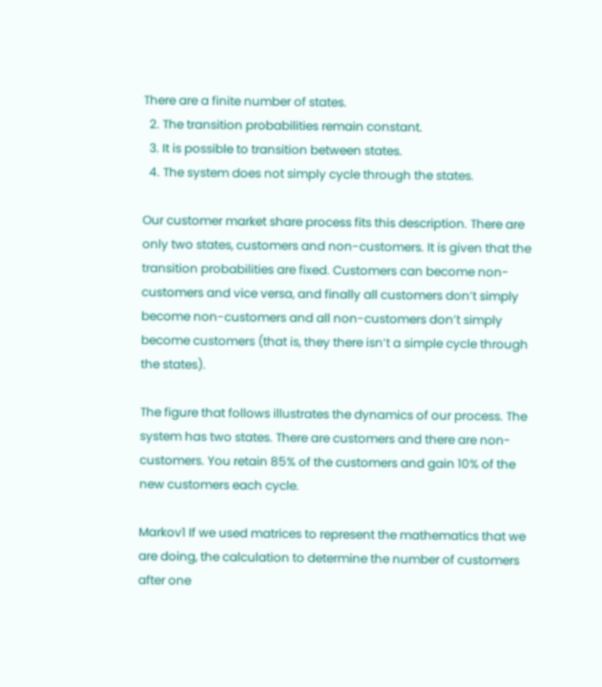There are a finite number of states.
  2. The transition probabilities remain constant.
  3. It is possible to transition between states.
  4. The system does not simply cycle through the states.

Our customer market share process fits this description. There are only two states, customers and non-customers. It is given that the transition probabilities are fixed. Customers can become non-customers and vice versa, and finally all customers don’t simply become non-customers and all non-customers don’t simply become customers (that is, they there isn’t a simple cycle through the states).

The figure that follows illustrates the dynamics of our process. The system has two states. There are customers and there are non-customers. You retain 85% of the customers and gain 10% of the new customers each cycle.

Markov1 If we used matrices to represent the mathematics that we are doing, the calculation to determine the number of customers after one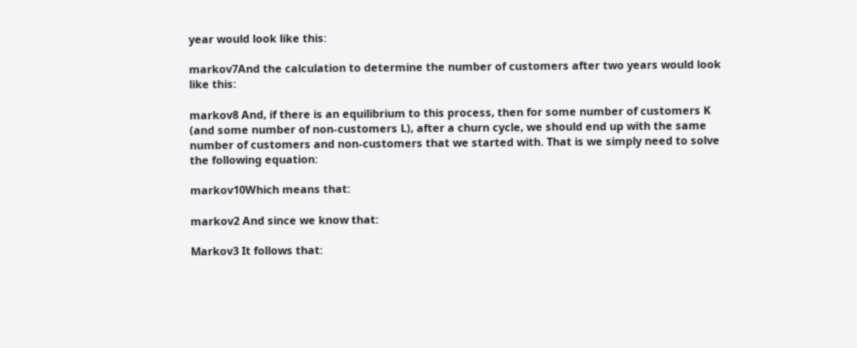year would look like this:

markov7And the calculation to determine the number of customers after two years would look like this:

markov8 And, if there is an equilibrium to this process, then for some number of customers K (and some number of non-customers L), after a churn cycle, we should end up with the same number of customers and non-customers that we started with. That is we simply need to solve the following equation:

markov10Which means that:

markov2 And since we know that:

Markov3 It follows that: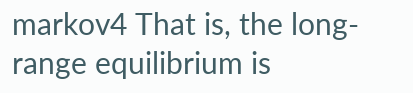markov4 That is, the long-range equilibrium is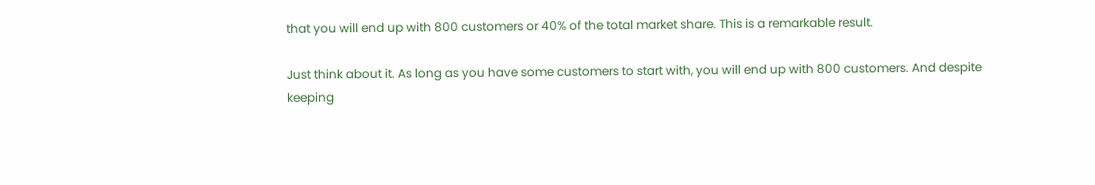that you will end up with 800 customers or 40% of the total market share. This is a remarkable result.

Just think about it. As long as you have some customers to start with, you will end up with 800 customers. And despite keeping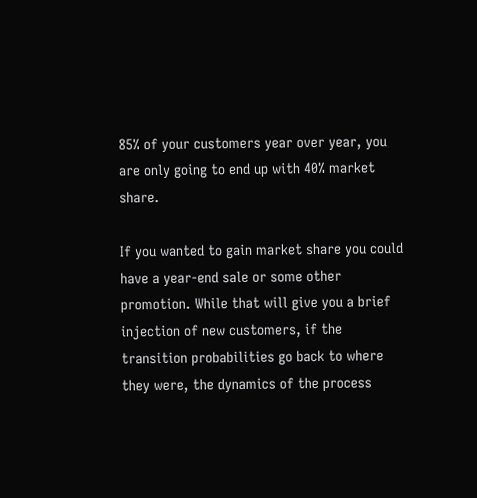85% of your customers year over year, you are only going to end up with 40% market share.

If you wanted to gain market share you could have a year-end sale or some other promotion. While that will give you a brief injection of new customers, if the transition probabilities go back to where they were, the dynamics of the process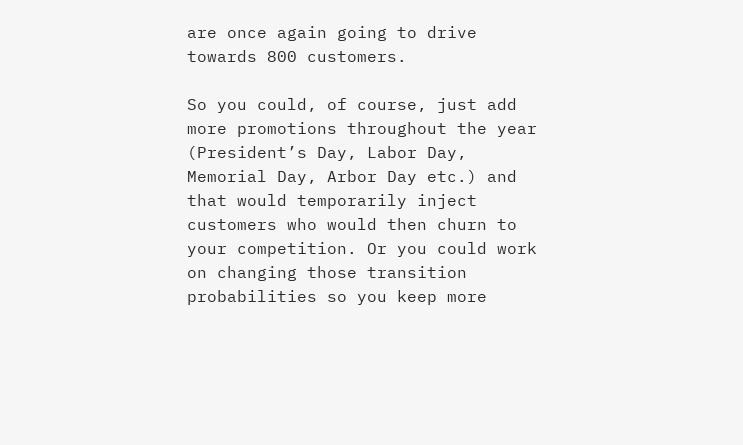are once again going to drive towards 800 customers.

So you could, of course, just add more promotions throughout the year (President’s Day, Labor Day, Memorial Day, Arbor Day etc.) and that would temporarily inject customers who would then churn to your competition. Or you could work on changing those transition probabilities so you keep more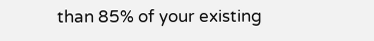than 85% of your existing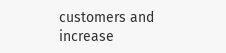customers and increase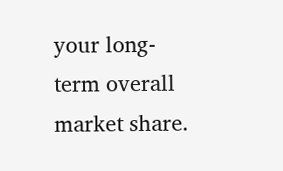your long-term overall market share.